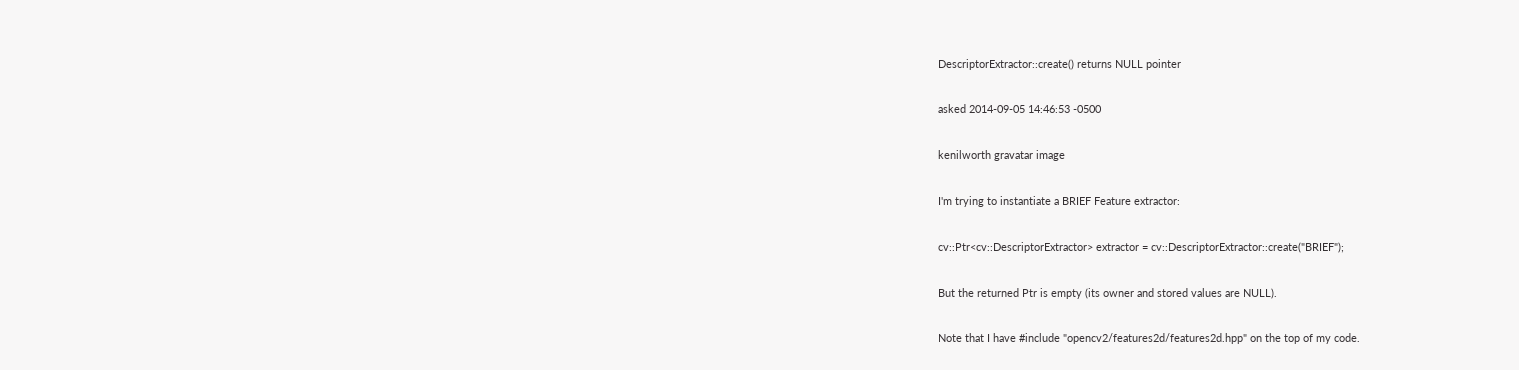DescriptorExtractor::create() returns NULL pointer

asked 2014-09-05 14:46:53 -0500

kenilworth gravatar image

I'm trying to instantiate a BRIEF Feature extractor:

cv::Ptr<cv::DescriptorExtractor> extractor = cv::DescriptorExtractor::create("BRIEF");

But the returned Ptr is empty (its owner and stored values are NULL).

Note that I have #include "opencv2/features2d/features2d.hpp" on the top of my code.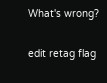What's wrong?

edit retag flag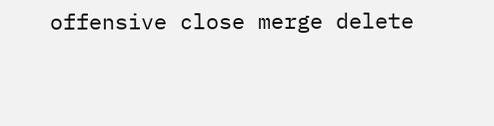offensive close merge delete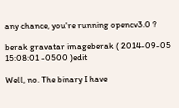any chance, you're running opencv3.0 ?

berak gravatar imageberak ( 2014-09-05 15:08:01 -0500 )edit

Well, no. The binary I have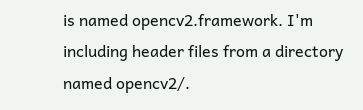is named opencv2.framework. I'm including header files from a directory named opencv2/.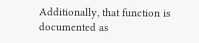Additionally, that function is documented as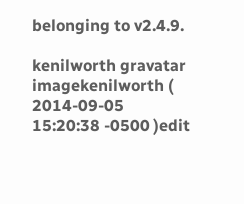belonging to v2.4.9.

kenilworth gravatar imagekenilworth ( 2014-09-05 15:20:38 -0500 )edit